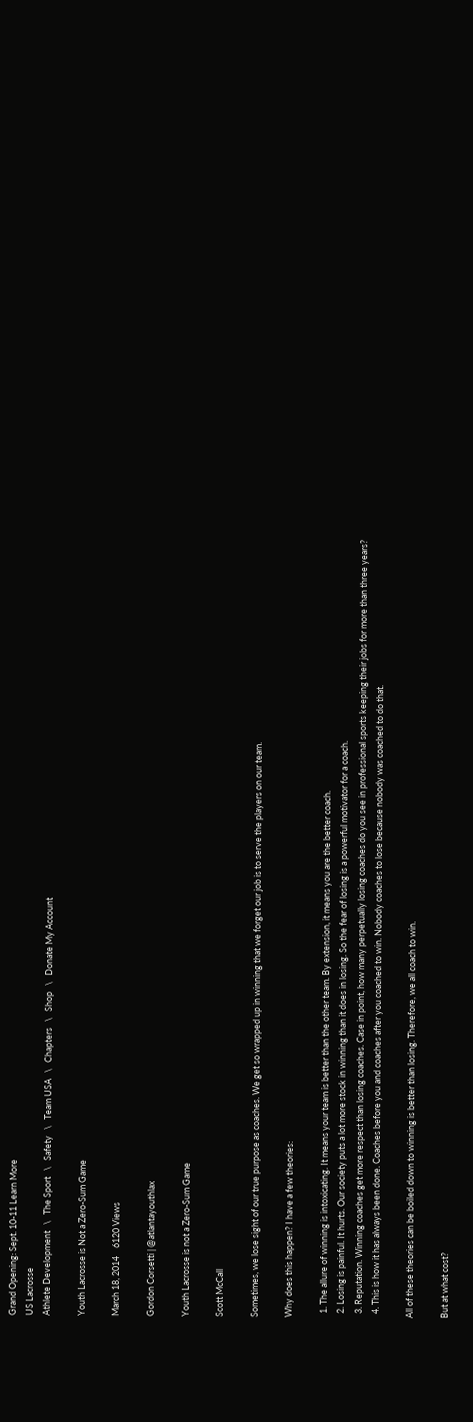Grand Opening: Sept. 10-11 Learn More
US Lacrosse
Athlete Development   \   The Sport   \   Safety   \   Team USA   \   Chapters   \   Shop   \   Donate My Account

Youth Lacrosse is Not a Zero-Sum Game

March 18, 2014    6120 Views

Gordon Corsetti | @atlantayouthlax

Youth Lacrosse is not a Zero-Sum Game

Scott McCall

Sometimes, we lose sight of our true purpose as coaches. We get so wrapped up in winning that we forget our job is to serve the players on our team.

Why does this happen? I have a few theories:

  1. The allure of winning is intoxicating. It means your team is better than the other team. By extension, it means you are the better coach.
  2. Losing is painful. It hurts. Our society puts a lot more stock in winning than it does in losing. So the fear of losing is a powerful motivator for a coach.
  3. Reputation. Winning coaches get more respect than losing coaches. Case in point, how many perpetually losing coaches do you see in professional sports keeping their jobs for more than three years?
  4. This is how it has always been done. Coaches before you and coaches after you coached to win. Nobody coaches to lose because nobody was coached to do that.

All of these theories can be boiled down to winning is better than losing. Therefore, we all coach to win.

But at what cost?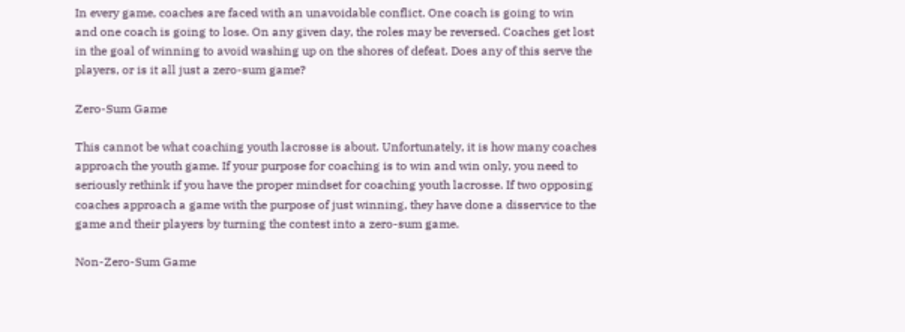In every game, coaches are faced with an unavoidable conflict. One coach is going to win and one coach is going to lose. On any given day, the roles may be reversed. Coaches get lost in the goal of winning to avoid washing up on the shores of defeat. Does any of this serve the players, or is it all just a zero-sum game?

Zero-Sum Game

This cannot be what coaching youth lacrosse is about. Unfortunately, it is how many coaches approach the youth game. If your purpose for coaching is to win and win only, you need to seriously rethink if you have the proper mindset for coaching youth lacrosse. If two opposing coaches approach a game with the purpose of just winning, they have done a disservice to the game and their players by turning the contest into a zero-sum game.

Non-Zero-Sum Game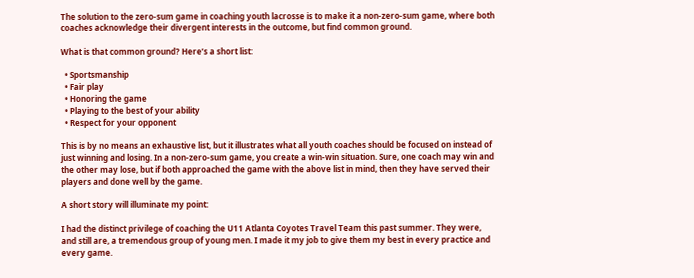The solution to the zero-sum game in coaching youth lacrosse is to make it a non-zero-sum game, where both coaches acknowledge their divergent interests in the outcome, but find common ground.

What is that common ground? Here’s a short list:

  • Sportsmanship
  • Fair play
  • Honoring the game
  • Playing to the best of your ability
  • Respect for your opponent

This is by no means an exhaustive list, but it illustrates what all youth coaches should be focused on instead of just winning and losing. In a non-zero-sum game, you create a win-win situation. Sure, one coach may win and the other may lose, but if both approached the game with the above list in mind, then they have served their players and done well by the game.

A short story will illuminate my point:

I had the distinct privilege of coaching the U11 Atlanta Coyotes Travel Team this past summer. They were, and still are, a tremendous group of young men. I made it my job to give them my best in every practice and every game.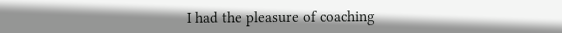I had the pleasure of coaching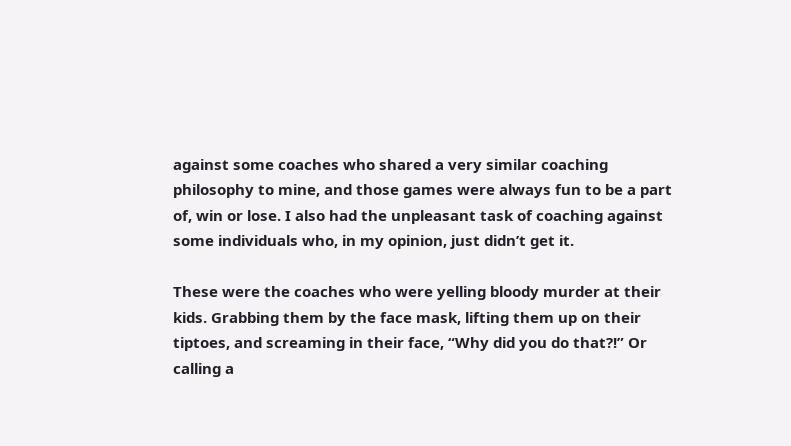against some coaches who shared a very similar coaching philosophy to mine, and those games were always fun to be a part of, win or lose. I also had the unpleasant task of coaching against some individuals who, in my opinion, just didn’t get it.

These were the coaches who were yelling bloody murder at their kids. Grabbing them by the face mask, lifting them up on their tiptoes, and screaming in their face, “Why did you do that?!” Or calling a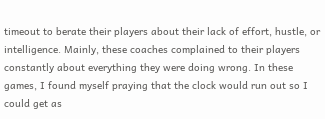timeout to berate their players about their lack of effort, hustle, or intelligence. Mainly, these coaches complained to their players constantly about everything they were doing wrong. In these games, I found myself praying that the clock would run out so I could get as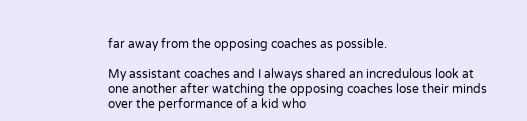far away from the opposing coaches as possible.

My assistant coaches and I always shared an incredulous look at one another after watching the opposing coaches lose their minds over the performance of a kid who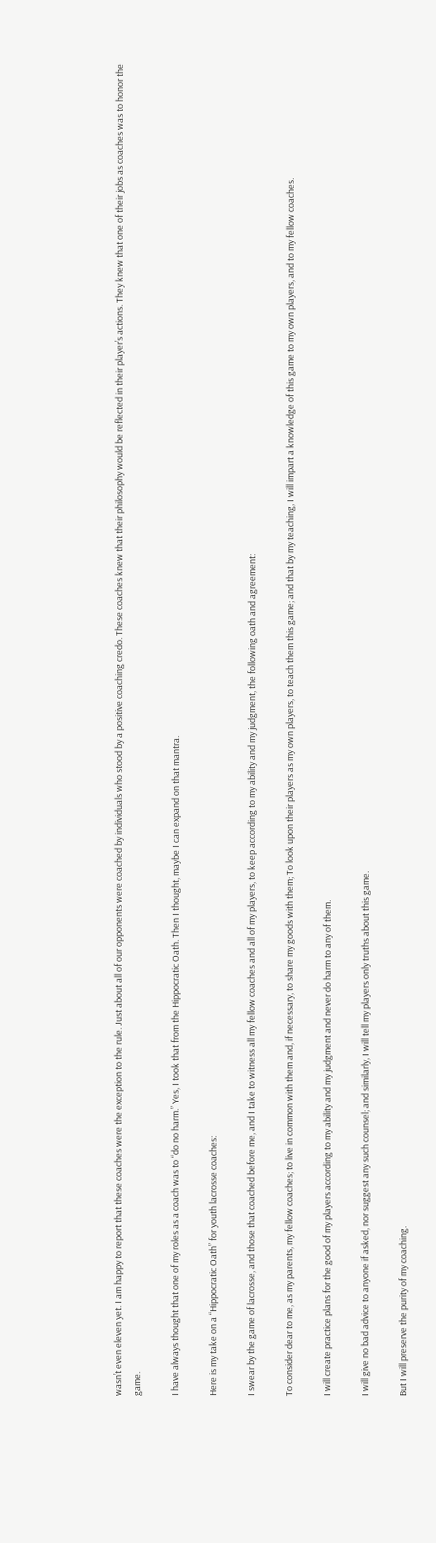wasn’t even eleven yet. I am happy to report that these coaches were the exception to the rule. Just about all of our opponents were coached by individuals who stood by a positive coaching credo. These coaches knew that their philosophy would be reflected in their player’s actions. They knew that one of their jobs as coaches was to honor the game.

I have always thought that one of my roles as a coach was to “do no harm.” Yes, I took that from the Hippocratic Oath. Then I thought, maybe I can expand on that mantra.

Here is my take on a “Hippocratic Oath” for youth lacrosse coaches:

I swear by the game of lacrosse, and those that coached before me, and I take to witness all my fellow coaches and all of my players, to keep according to my ability and my judgment, the following oath and agreement:

To consider dear to me, as my parents, my fellow coaches; to live in common with them and, if necessary, to share my goods with them; To look upon their players as my own players, to teach them this game; and that by my teaching, I will impart a knowledge of this game to my own players, and to my fellow coaches.

I will create practice plans for the good of my players according to my ability and my judgment and never do harm to any of them.

I will give no bad advice to anyone if asked, nor suggest any such counsel; and similarly, I will tell my players only truths about this game.

But I will preserve the purity of my coaching.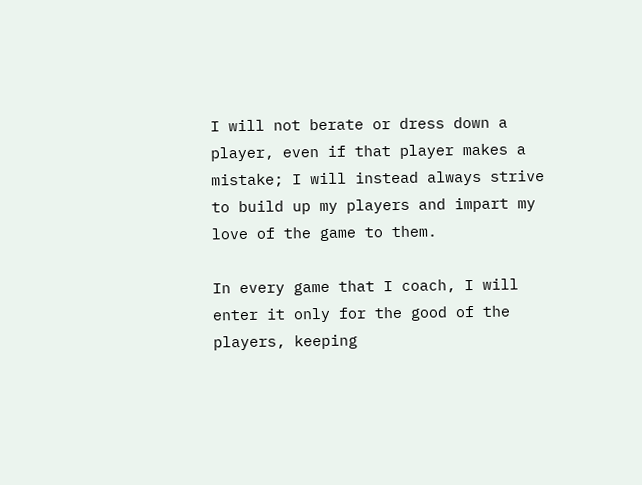I will not berate or dress down a player, even if that player makes a mistake; I will instead always strive to build up my players and impart my love of the game to them.

In every game that I coach, I will enter it only for the good of the players, keeping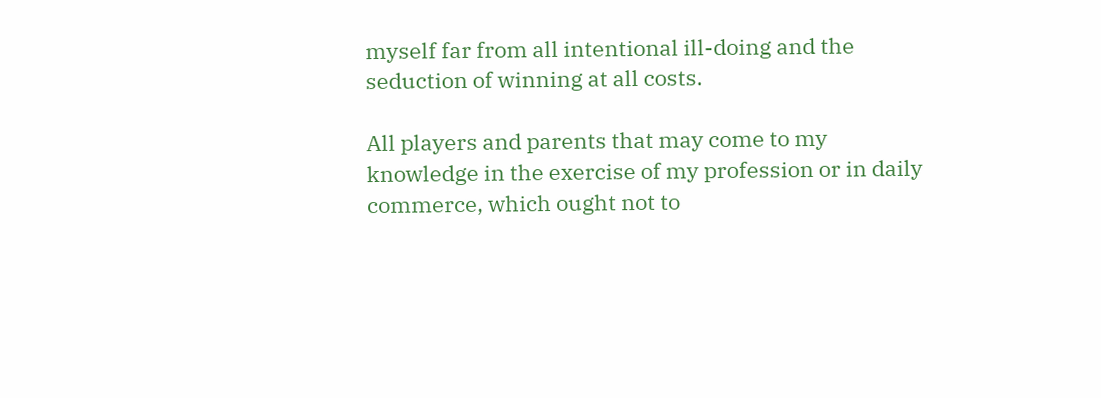myself far from all intentional ill-doing and the seduction of winning at all costs.

All players and parents that may come to my knowledge in the exercise of my profession or in daily commerce, which ought not to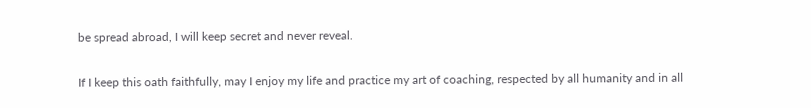be spread abroad, I will keep secret and never reveal.

If I keep this oath faithfully, may I enjoy my life and practice my art of coaching, respected by all humanity and in all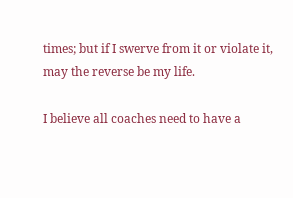times; but if I swerve from it or violate it, may the reverse be my life.

I believe all coaches need to have a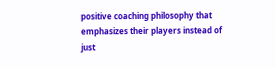positive coaching philosophy that emphasizes their players instead of just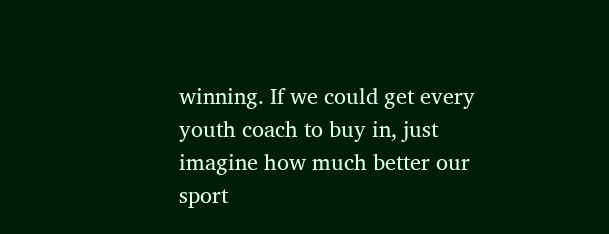winning. If we could get every youth coach to buy in, just imagine how much better our sport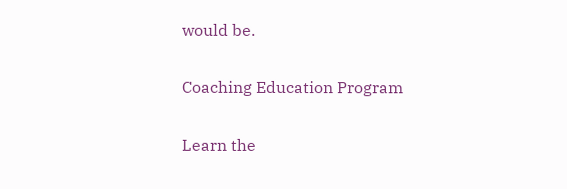would be.

Coaching Education Program

Learn the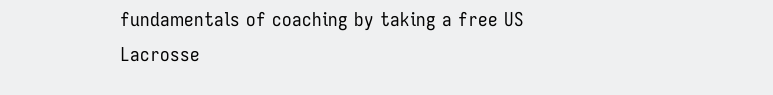fundamentals of coaching by taking a free US Lacrosse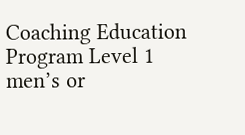Coaching Education Program Level 1 men’s or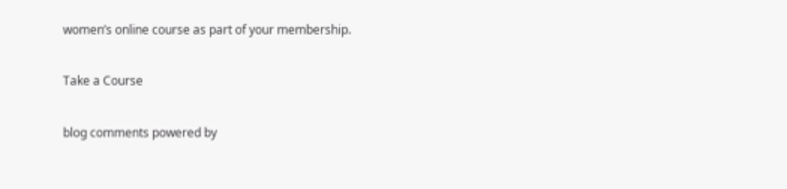women’s online course as part of your membership.

Take a Course

blog comments powered by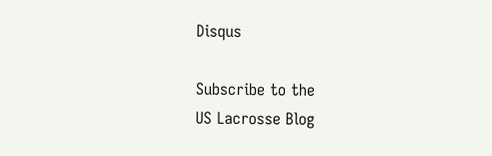Disqus

Subscribe to the
US Lacrosse Blog